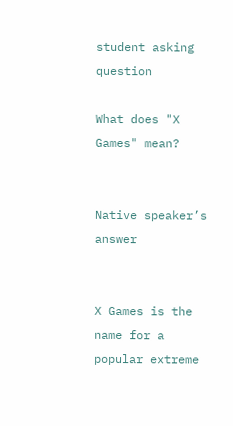student asking question

What does "X Games" mean?


Native speaker’s answer


X Games is the name for a popular extreme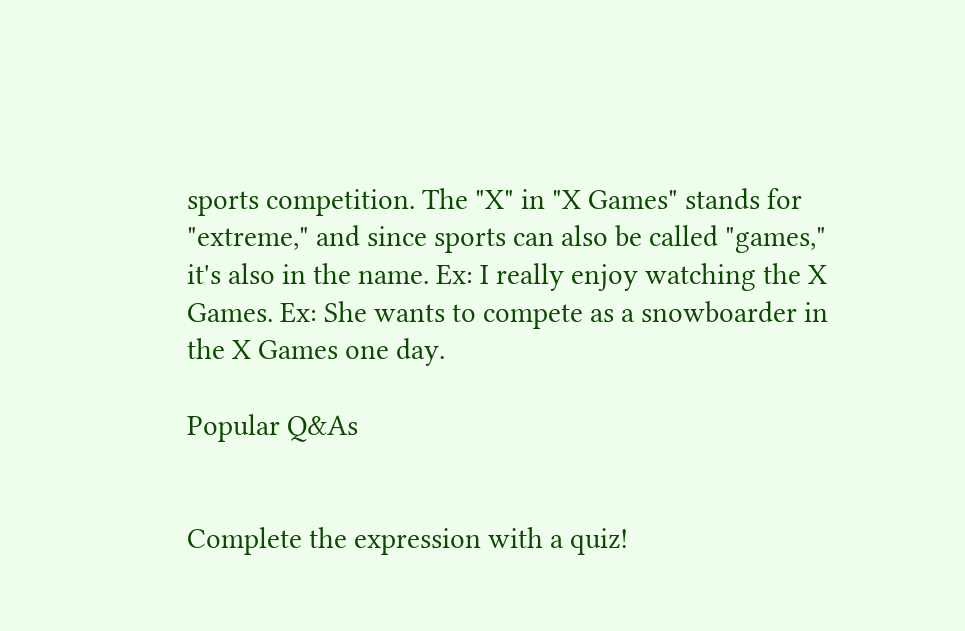sports competition. The "X" in "X Games" stands for "extreme," and since sports can also be called "games," it's also in the name. Ex: I really enjoy watching the X Games. Ex: She wants to compete as a snowboarder in the X Games one day.

Popular Q&As


Complete the expression with a quiz!